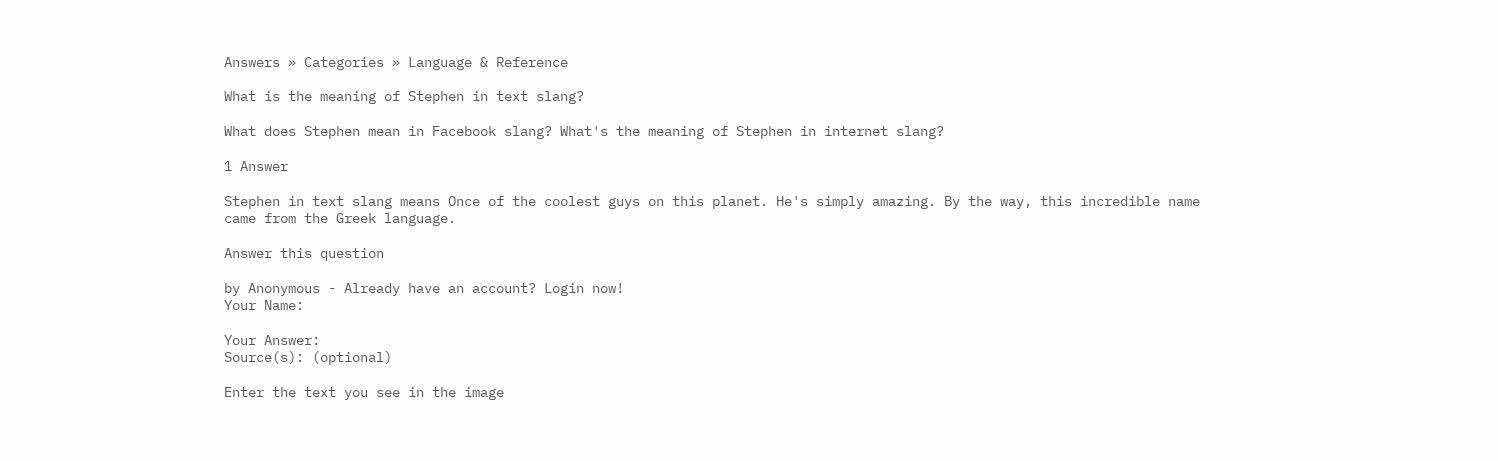Answers » Categories » Language & Reference

What is the meaning of Stephen in text slang?

What does Stephen mean in Facebook slang? What's the meaning of Stephen in internet slang?

1 Answer

Stephen in text slang means Once of the coolest guys on this planet. He's simply amazing. By the way, this incredible name came from the Greek language.

Answer this question

by Anonymous - Already have an account? Login now!
Your Name:

Your Answer:
Source(s): (optional)

Enter the text you see in the image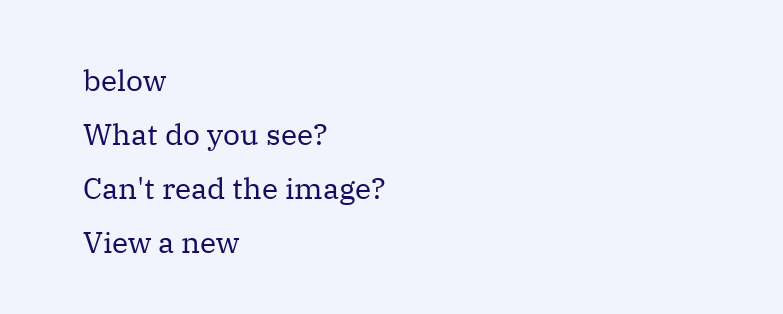below
What do you see?
Can't read the image? View a new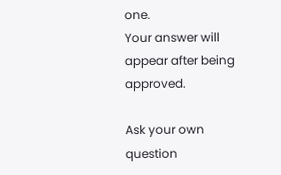one.
Your answer will appear after being approved.

Ask your own question